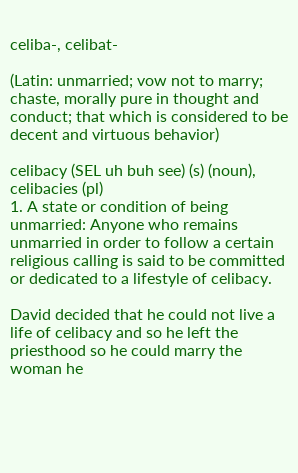celiba-, celibat-

(Latin: unmarried; vow not to marry; chaste, morally pure in thought and conduct; that which is considered to be decent and virtuous behavior)

celibacy (SEL uh buh see) (s) (noun), celibacies (pl)
1. A state or condition of being unmarried: Anyone who remains unmarried in order to follow a certain religious calling is said to be committed or dedicated to a lifestyle of celibacy.

David decided that he could not live a life of celibacy and so he left the priesthood so he could marry the woman he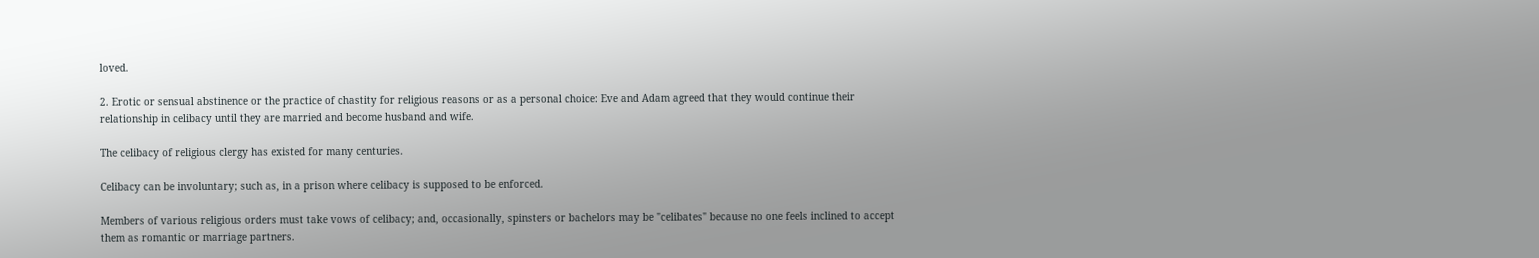loved.

2. Erotic or sensual abstinence or the practice of chastity for religious reasons or as a personal choice: Eve and Adam agreed that they would continue their relationship in celibacy until they are married and become husband and wife.

The celibacy of religious clergy has existed for many centuries.

Celibacy can be involuntary; such as, in a prison where celibacy is supposed to be enforced.

Members of various religious orders must take vows of celibacy; and, occasionally, spinsters or bachelors may be "celibates" because no one feels inclined to accept them as romantic or marriage partners.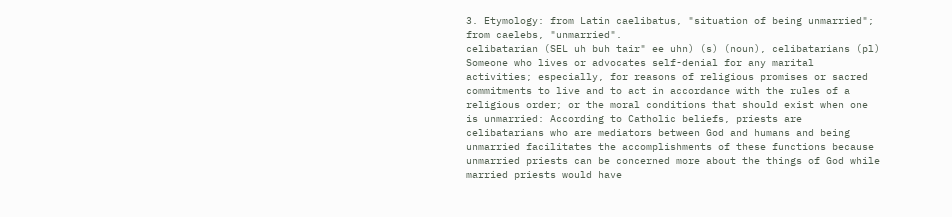3. Etymology: from Latin caelibatus, "situation of being unmarried"; from caelebs, "unmarried".
celibatarian (SEL uh buh tair" ee uhn) (s) (noun), celibatarians (pl)
Someone who lives or advocates self-denial for any marital activities; especially, for reasons of religious promises or sacred commitments to live and to act in accordance with the rules of a religious order; or the moral conditions that should exist when one is unmarried: According to Catholic beliefs, priests are celibatarians who are mediators between God and humans and being unmarried facilitates the accomplishments of these functions because unmarried priests can be concerned more about the things of God while married priests would have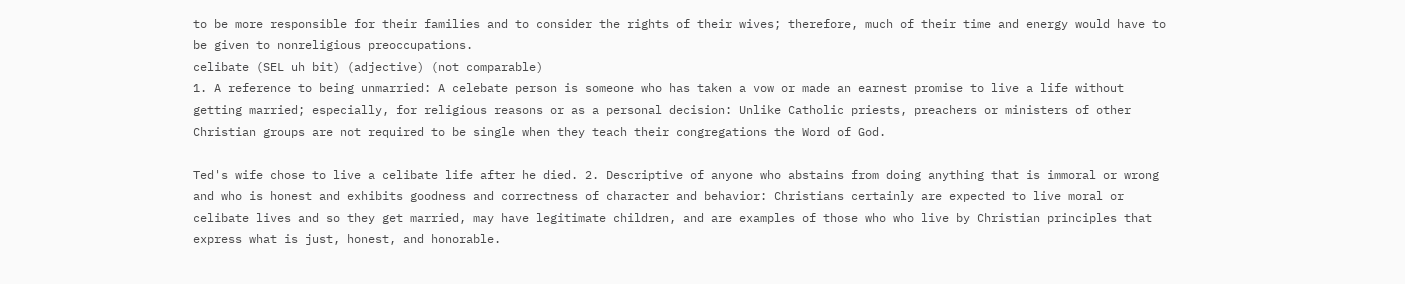to be more responsible for their families and to consider the rights of their wives; therefore, much of their time and energy would have to be given to nonreligious preoccupations.
celibate (SEL uh bit) (adjective) (not comparable)
1. A reference to being unmarried: A celebate person is someone who has taken a vow or made an earnest promise to live a life without getting married; especially, for religious reasons or as a personal decision: Unlike Catholic priests, preachers or ministers of other Christian groups are not required to be single when they teach their congregations the Word of God.

Ted's wife chose to live a celibate life after he died. 2. Descriptive of anyone who abstains from doing anything that is immoral or wrong and who is honest and exhibits goodness and correctness of character and behavior: Christians certainly are expected to live moral or celibate lives and so they get married, may have legitimate children, and are examples of those who who live by Christian principles that express what is just, honest, and honorable.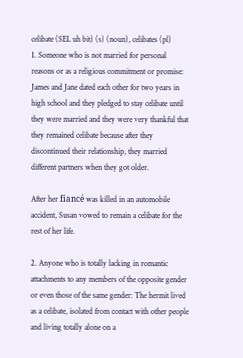celibate (SEL uh bit) (s) (noun), celibates (pl)
1. Someone who is not married for personal reasons or as a religious commitment or promise: James and Jane dated each other for two years in high school and they pledged to stay celibate until they were married and they were very thankful that they remained celibate because after they discontinued their relationship, they married different partners when they got older.

After her fiancé was killed in an automobile accident, Susan vowed to remain a celibate for the rest of her life.

2. Anyone who is totally lacking in romantic attachments to any members of the opposite gender or even those of the same gender: The hermit lived as a celibate, isolated from contact with other people and living totally alone on a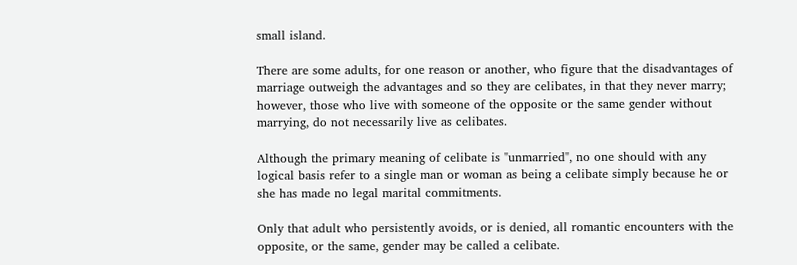small island.

There are some adults, for one reason or another, who figure that the disadvantages of marriage outweigh the advantages and so they are celibates, in that they never marry; however, those who live with someone of the opposite or the same gender without marrying, do not necessarily live as celibates.

Although the primary meaning of celibate is "unmarried", no one should with any logical basis refer to a single man or woman as being a celibate simply because he or she has made no legal marital commitments.

Only that adult who persistently avoids, or is denied, all romantic encounters with the opposite, or the same, gender may be called a celibate.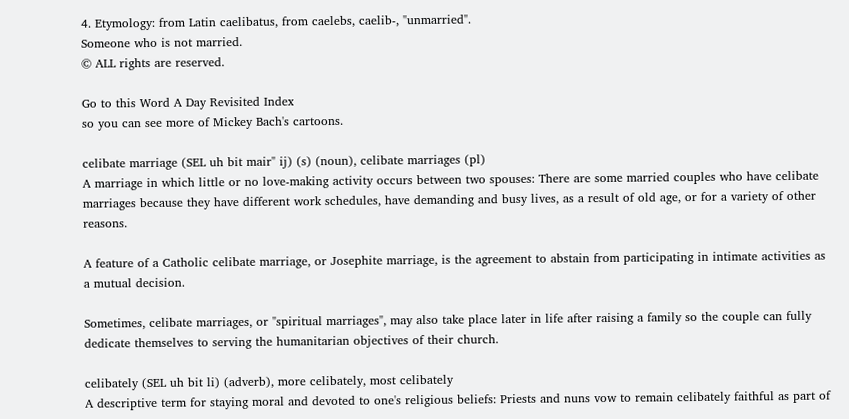4. Etymology: from Latin caelibatus, from caelebs, caelib-, "unmarried".
Someone who is not married.
© ALL rights are reserved.

Go to this Word A Day Revisited Index
so you can see more of Mickey Bach's cartoons.

celibate marriage (SEL uh bit mair" ij) (s) (noun), celibate marriages (pl)
A marriage in which little or no love-making activity occurs between two spouses: There are some married couples who have celibate marriages because they have different work schedules, have demanding and busy lives, as a result of old age, or for a variety of other reasons.

A feature of a Catholic celibate marriage, or Josephite marriage, is the agreement to abstain from participating in intimate activities as a mutual decision.

Sometimes, celibate marriages, or "spiritual marriages", may also take place later in life after raising a family so the couple can fully dedicate themselves to serving the humanitarian objectives of their church.

celibately (SEL uh bit li) (adverb), more celibately, most celibately
A descriptive term for staying moral and devoted to one's religious beliefs: Priests and nuns vow to remain celibately faithful as part of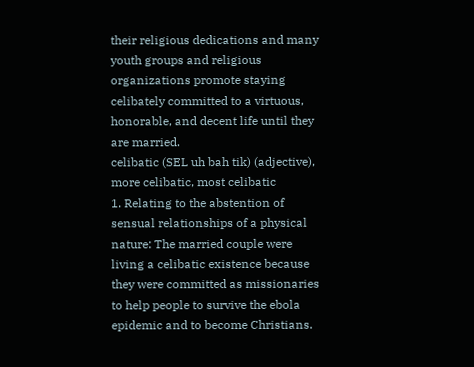their religious dedications and many youth groups and religious organizations promote staying celibately committed to a virtuous, honorable, and decent life until they are married.
celibatic (SEL uh bah tik) (adjective), more celibatic, most celibatic
1. Relating to the abstention of sensual relationships of a physical nature: The married couple were living a celibatic existence because they were committed as missionaries to help people to survive the ebola epidemic and to become Christians.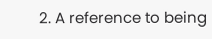2. A reference to being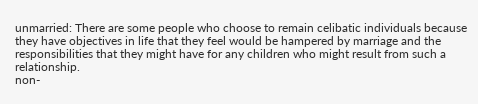unmarried: There are some people who choose to remain celibatic individuals because they have objectives in life that they feel would be hampered by marriage and the responsibilities that they might have for any children who might result from such a relationship.
non-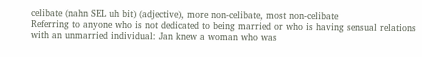celibate (nahn SEL uh bit) (adjective), more non-celibate, most non-celibate
Referring to anyone who is not dedicated to being married or who is having sensual relations with an unmarried individual: Jan knew a woman who was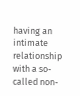having an intimate relationship with a so-called non-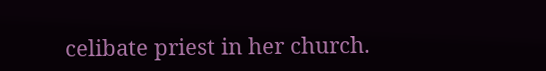celibate priest in her church.